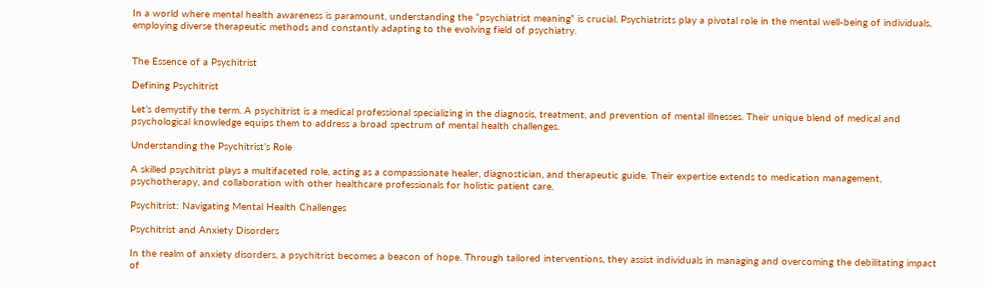In a world where mental health awareness is paramount, understanding the “psychiatrist meaning” is crucial. Psychiatrists play a pivotal role in the mental well-being of individuals, employing diverse therapeutic methods and constantly adapting to the evolving field of psychiatry.


The Essence of a Psychitrist

Defining Psychitrist

Let’s demystify the term. A psychitrist is a medical professional specializing in the diagnosis, treatment, and prevention of mental illnesses. Their unique blend of medical and psychological knowledge equips them to address a broad spectrum of mental health challenges.

Understanding the Psychitrist’s Role

A skilled psychitrist plays a multifaceted role, acting as a compassionate healer, diagnostician, and therapeutic guide. Their expertise extends to medication management, psychotherapy, and collaboration with other healthcare professionals for holistic patient care.

Psychitrist: Navigating Mental Health Challenges

Psychitrist and Anxiety Disorders

In the realm of anxiety disorders, a psychitrist becomes a beacon of hope. Through tailored interventions, they assist individuals in managing and overcoming the debilitating impact of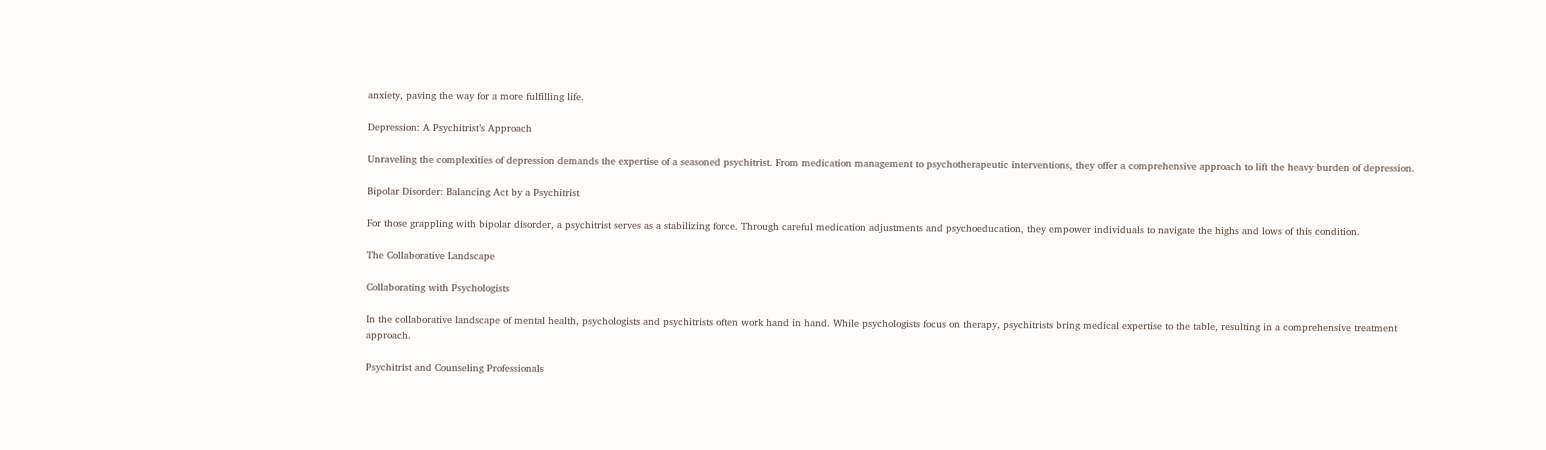anxiety, paving the way for a more fulfilling life.

Depression: A Psychitrist’s Approach

Unraveling the complexities of depression demands the expertise of a seasoned psychitrist. From medication management to psychotherapeutic interventions, they offer a comprehensive approach to lift the heavy burden of depression.

Bipolar Disorder: Balancing Act by a Psychitrist

For those grappling with bipolar disorder, a psychitrist serves as a stabilizing force. Through careful medication adjustments and psychoeducation, they empower individuals to navigate the highs and lows of this condition.

The Collaborative Landscape

Collaborating with Psychologists

In the collaborative landscape of mental health, psychologists and psychitrists often work hand in hand. While psychologists focus on therapy, psychitrists bring medical expertise to the table, resulting in a comprehensive treatment approach.

Psychitrist and Counseling Professionals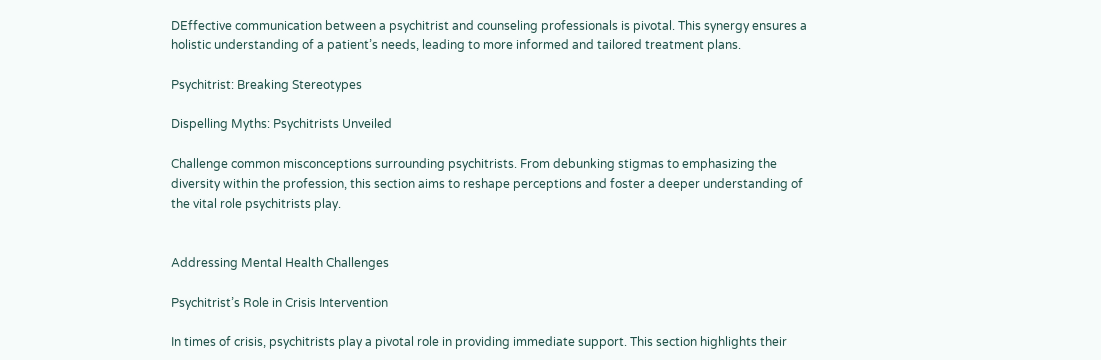DEffective communication between a psychitrist and counseling professionals is pivotal. This synergy ensures a holistic understanding of a patient’s needs, leading to more informed and tailored treatment plans.

Psychitrist: Breaking Stereotypes

Dispelling Myths: Psychitrists Unveiled

Challenge common misconceptions surrounding psychitrists. From debunking stigmas to emphasizing the diversity within the profession, this section aims to reshape perceptions and foster a deeper understanding of the vital role psychitrists play.


Addressing Mental Health Challenges

Psychitrist’s Role in Crisis Intervention

In times of crisis, psychitrists play a pivotal role in providing immediate support. This section highlights their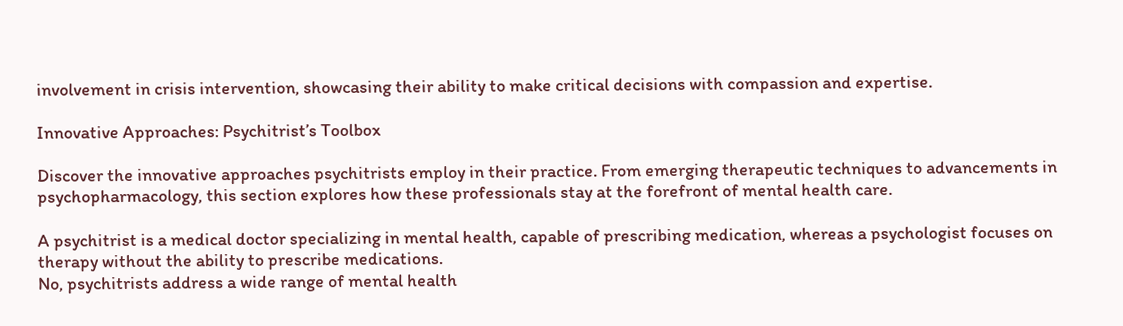involvement in crisis intervention, showcasing their ability to make critical decisions with compassion and expertise.

Innovative Approaches: Psychitrist’s Toolbox

Discover the innovative approaches psychitrists employ in their practice. From emerging therapeutic techniques to advancements in psychopharmacology, this section explores how these professionals stay at the forefront of mental health care.

A psychitrist is a medical doctor specializing in mental health, capable of prescribing medication, whereas a psychologist focuses on therapy without the ability to prescribe medications.
No, psychitrists address a wide range of mental health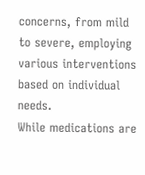concerns, from mild to severe, employing various interventions based on individual needs.
While medications are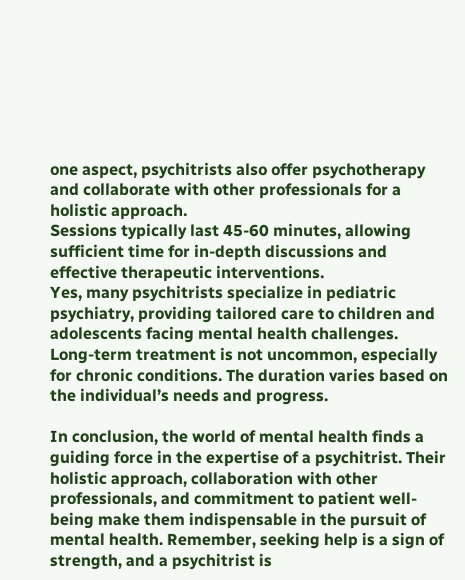one aspect, psychitrists also offer psychotherapy and collaborate with other professionals for a holistic approach.
Sessions typically last 45-60 minutes, allowing sufficient time for in-depth discussions and effective therapeutic interventions.
Yes, many psychitrists specialize in pediatric psychiatry, providing tailored care to children and adolescents facing mental health challenges.
Long-term treatment is not uncommon, especially for chronic conditions. The duration varies based on the individual’s needs and progress.

In conclusion, the world of mental health finds a guiding force in the expertise of a psychitrist. Their holistic approach, collaboration with other professionals, and commitment to patient well-being make them indispensable in the pursuit of mental health. Remember, seeking help is a sign of strength, and a psychitrist is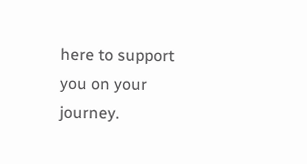here to support you on your journey.